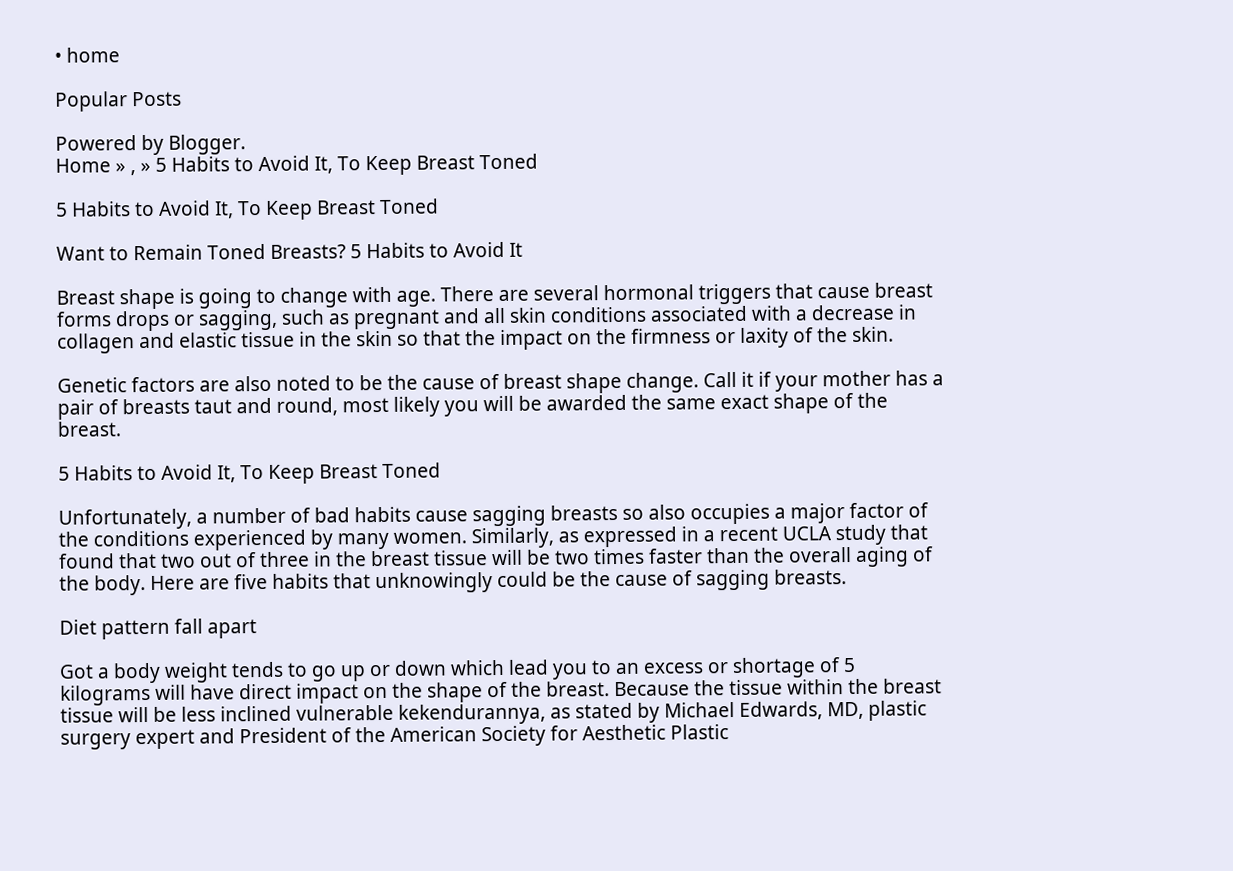• home

Popular Posts

Powered by Blogger.
Home » , » 5 Habits to Avoid It, To Keep Breast Toned

5 Habits to Avoid It, To Keep Breast Toned

Want to Remain Toned Breasts? 5 Habits to Avoid It

Breast shape is going to change with age. There are several hormonal triggers that cause breast forms drops or sagging, such as pregnant and all skin conditions associated with a decrease in collagen and elastic tissue in the skin so that the impact on the firmness or laxity of the skin.

Genetic factors are also noted to be the cause of breast shape change. Call it if your mother has a pair of breasts taut and round, most likely you will be awarded the same exact shape of the breast.

5 Habits to Avoid It, To Keep Breast Toned

Unfortunately, a number of bad habits cause sagging breasts so also occupies a major factor of the conditions experienced by many women. Similarly, as expressed in a recent UCLA study that found that two out of three in the breast tissue will be two times faster than the overall aging of the body. Here are five habits that unknowingly could be the cause of sagging breasts.

Diet pattern fall apart

Got a body weight tends to go up or down which lead you to an excess or shortage of 5 kilograms will have direct impact on the shape of the breast. Because the tissue within the breast tissue will be less inclined vulnerable kekendurannya, as stated by Michael Edwards, MD, plastic surgery expert and President of the American Society for Aesthetic Plastic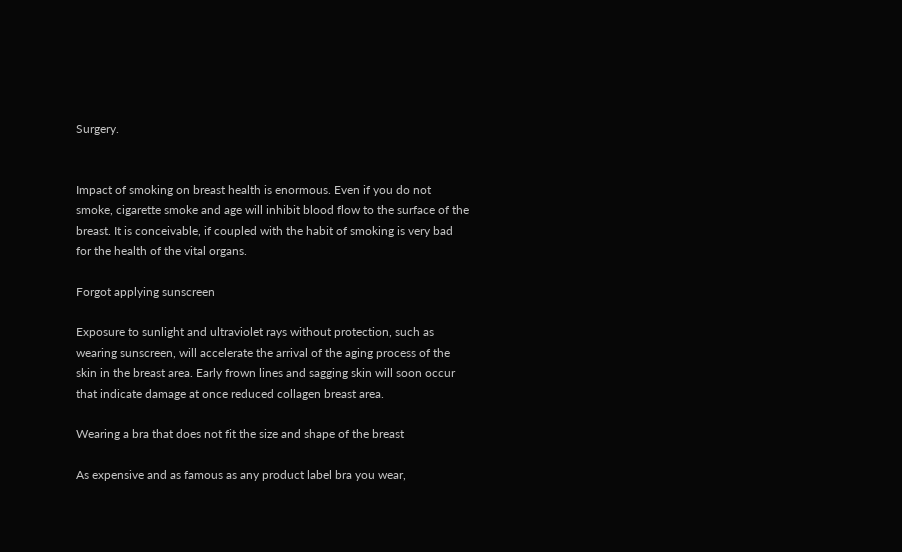Surgery.


Impact of smoking on breast health is enormous. Even if you do not smoke, cigarette smoke and age will inhibit blood flow to the surface of the breast. It is conceivable, if coupled with the habit of smoking is very bad for the health of the vital organs.

Forgot applying sunscreen

Exposure to sunlight and ultraviolet rays without protection, such as wearing sunscreen, will accelerate the arrival of the aging process of the skin in the breast area. Early frown lines and sagging skin will soon occur that indicate damage at once reduced collagen breast area.

Wearing a bra that does not fit the size and shape of the breast

As expensive and as famous as any product label bra you wear,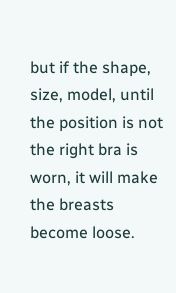but if the shape, size, model, until the position is not the right bra is worn, it will make the breasts become loose.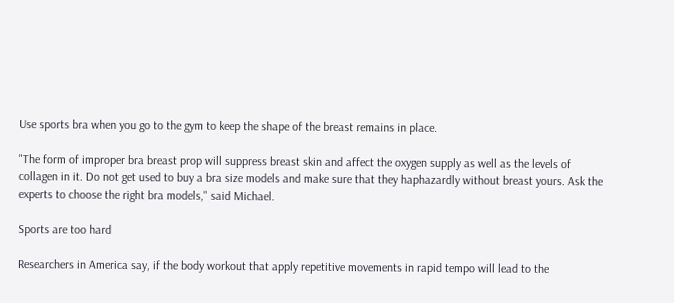Use sports bra when you go to the gym to keep the shape of the breast remains in place.

"The form of improper bra breast prop will suppress breast skin and affect the oxygen supply as well as the levels of collagen in it. Do not get used to buy a bra size models and make sure that they haphazardly without breast yours. Ask the experts to choose the right bra models," said Michael.

Sports are too hard

Researchers in America say, if the body workout that apply repetitive movements in rapid tempo will lead to the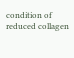condition of reduced collagen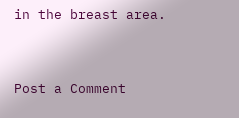in the breast area.


Post a Comment